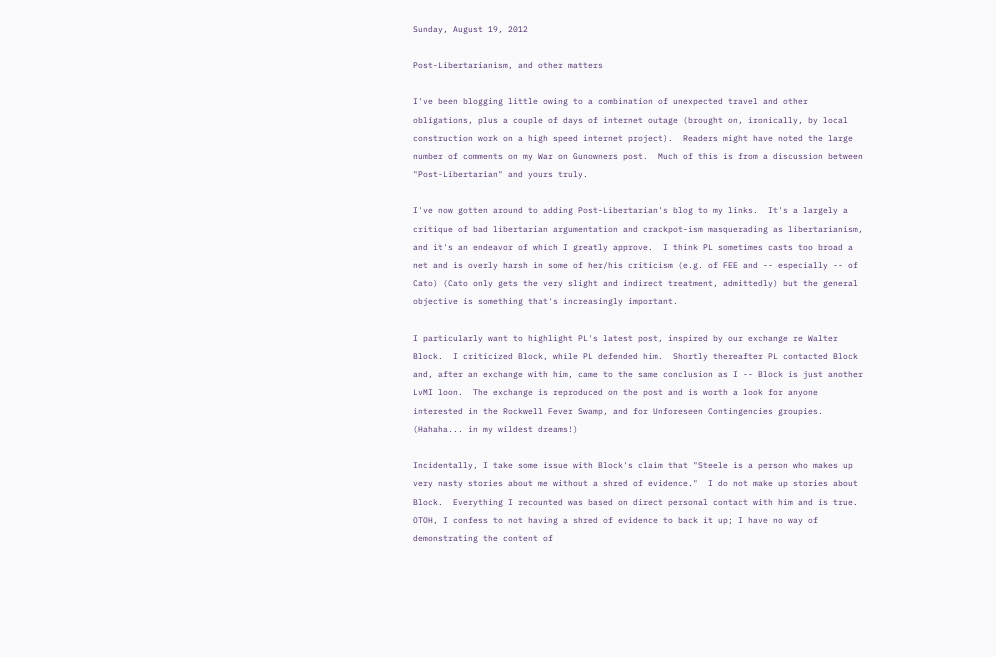Sunday, August 19, 2012

Post-Libertarianism, and other matters

I've been blogging little owing to a combination of unexpected travel and other obligations, plus a couple of days of internet outage (brought on, ironically, by local construction work on a high speed internet project).  Readers might have noted the large number of comments on my War on Gunowners post.  Much of this is from a discussion between "Post-Libertarian" and yours truly.

I've now gotten around to adding Post-Libertarian's blog to my links.  It's a largely a critique of bad libertarian argumentation and crackpot-ism masquerading as libertarianism, and it's an endeavor of which I greatly approve.  I think PL sometimes casts too broad a net and is overly harsh in some of her/his criticism (e.g. of FEE and -- especially -- of Cato) (Cato only gets the very slight and indirect treatment, admittedly) but the general objective is something that's increasingly important.

I particularly want to highlight PL's latest post, inspired by our exchange re Walter Block.  I criticized Block, while PL defended him.  Shortly thereafter PL contacted Block and, after an exchange with him, came to the same conclusion as I -- Block is just another LvMI loon.  The exchange is reproduced on the post and is worth a look for anyone interested in the Rockwell Fever Swamp, and for Unforeseen Contingencies groupies.  (Hahaha... in my wildest dreams!)

Incidentally, I take some issue with Block's claim that "Steele is a person who makes up very nasty stories about me without a shred of evidence."  I do not make up stories about Block.  Everything I recounted was based on direct personal contact with him and is true.  OTOH, I confess to not having a shred of evidence to back it up; I have no way of demonstrating the content of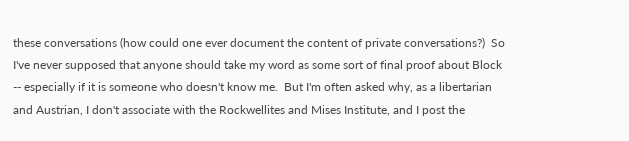these conversations (how could one ever document the content of private conversations?)  So I've never supposed that anyone should take my word as some sort of final proof about Block -- especially if it is someone who doesn't know me.  But I'm often asked why, as a libertarian and Austrian, I don't associate with the Rockwellites and Mises Institute, and I post the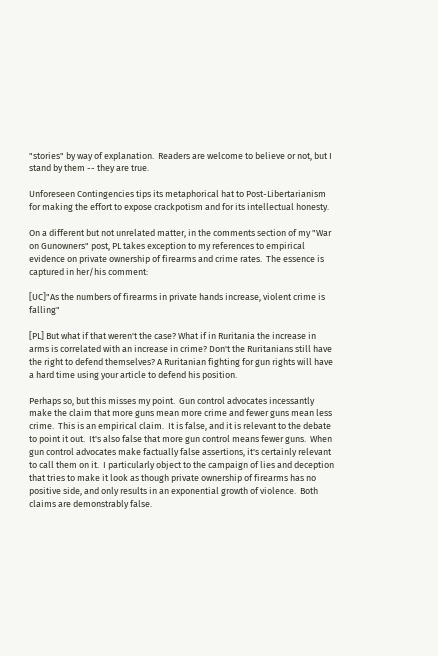"stories" by way of explanation.  Readers are welcome to believe or not, but I stand by them -- they are true.

Unforeseen Contingencies tips its metaphorical hat to Post-Libertarianism for making the effort to expose crackpotism and for its intellectual honesty.

On a different but not unrelated matter, in the comments section of my "War on Gunowners" post, PL takes exception to my references to empirical evidence on private ownership of firearms and crime rates.  The essence is captured in her/his comment:

[UC]"As the numbers of firearms in private hands increase, violent crime is falling"

[PL] But what if that weren't the case? What if in Ruritania the increase in arms is correlated with an increase in crime? Don't the Ruritanians still have the right to defend themselves? A Ruritanian fighting for gun rights will have a hard time using your article to defend his position.

Perhaps so, but this misses my point.  Gun control advocates incessantly make the claim that more guns mean more crime and fewer guns mean less crime.  This is an empirical claim.  It is false, and it is relevant to the debate to point it out.  It's also false that more gun control means fewer guns.  When gun control advocates make factually false assertions, it's certainly relevant to call them on it.  I particularly object to the campaign of lies and deception that tries to make it look as though private ownership of firearms has no positive side, and only results in an exponential growth of violence.  Both claims are demonstrably false.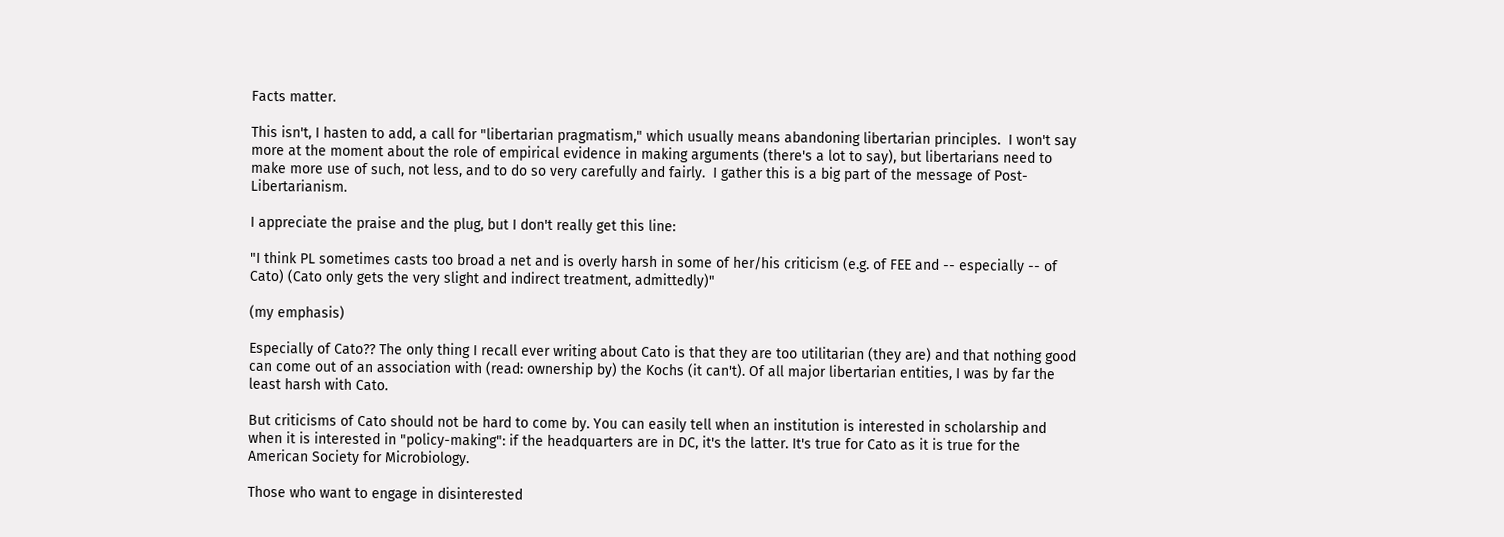Facts matter.

This isn't, I hasten to add, a call for "libertarian pragmatism," which usually means abandoning libertarian principles.  I won't say more at the moment about the role of empirical evidence in making arguments (there's a lot to say), but libertarians need to make more use of such, not less, and to do so very carefully and fairly.  I gather this is a big part of the message of Post-Libertarianism.

I appreciate the praise and the plug, but I don't really get this line:

"I think PL sometimes casts too broad a net and is overly harsh in some of her/his criticism (e.g. of FEE and -- especially -- of Cato) (Cato only gets the very slight and indirect treatment, admittedly)"

(my emphasis)

Especially of Cato?? The only thing I recall ever writing about Cato is that they are too utilitarian (they are) and that nothing good can come out of an association with (read: ownership by) the Kochs (it can't). Of all major libertarian entities, I was by far the least harsh with Cato.

But criticisms of Cato should not be hard to come by. You can easily tell when an institution is interested in scholarship and when it is interested in "policy-making": if the headquarters are in DC, it's the latter. It's true for Cato as it is true for the American Society for Microbiology.

Those who want to engage in disinterested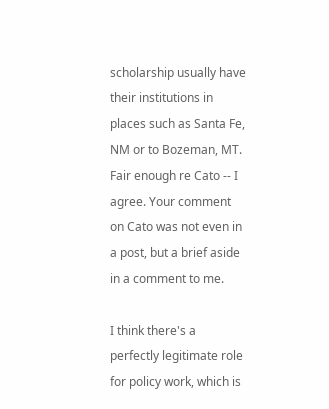scholarship usually have their institutions in places such as Santa Fe, NM or to Bozeman, MT.
Fair enough re Cato -- I agree. Your comment on Cato was not even in a post, but a brief aside in a comment to me.

I think there's a perfectly legitimate role for policy work, which is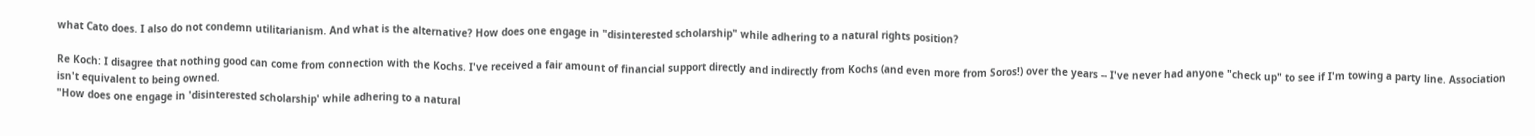what Cato does. I also do not condemn utilitarianism. And what is the alternative? How does one engage in "disinterested scholarship" while adhering to a natural rights position?

Re Koch: I disagree that nothing good can come from connection with the Kochs. I've received a fair amount of financial support directly and indirectly from Kochs (and even more from Soros!) over the years -- I've never had anyone "check up" to see if I'm towing a party line. Association isn't equivalent to being owned.
"How does one engage in 'disinterested scholarship' while adhering to a natural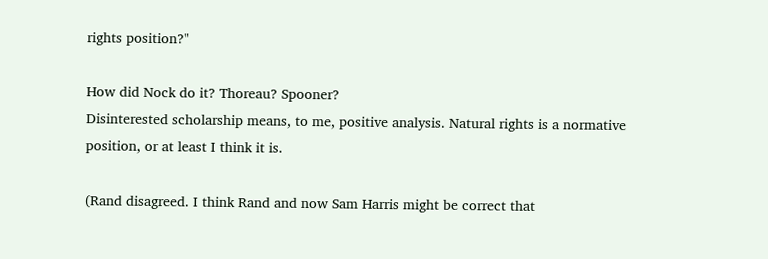rights position?"

How did Nock do it? Thoreau? Spooner?
Disinterested scholarship means, to me, positive analysis. Natural rights is a normative position, or at least I think it is.

(Rand disagreed. I think Rand and now Sam Harris might be correct that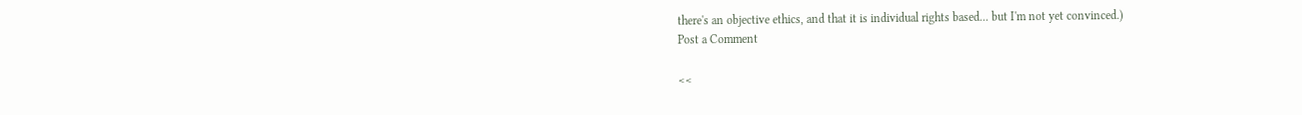there's an objective ethics, and that it is individual rights based... but I'm not yet convinced.)
Post a Comment

<<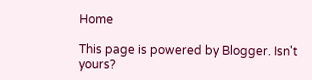Home

This page is powered by Blogger. Isn't yours?